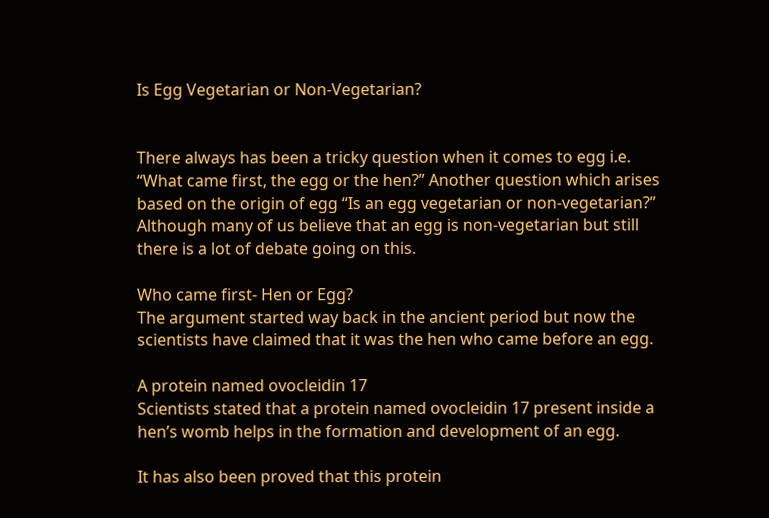Is Egg Vegetarian or Non-Vegetarian?


There always has been a tricky question when it comes to egg i.e. “What came first, the egg or the hen?” Another question which arises based on the origin of egg “Is an egg vegetarian or non-vegetarian?” Although many of us believe that an egg is non-vegetarian but still there is a lot of debate going on this.

Who came first- Hen or Egg?
The argument started way back in the ancient period but now the scientists have claimed that it was the hen who came before an egg.

A protein named ovocleidin 17
Scientists stated that a protein named ovocleidin 17 present inside a hen’s womb helps in the formation and development of an egg.

It has also been proved that this protein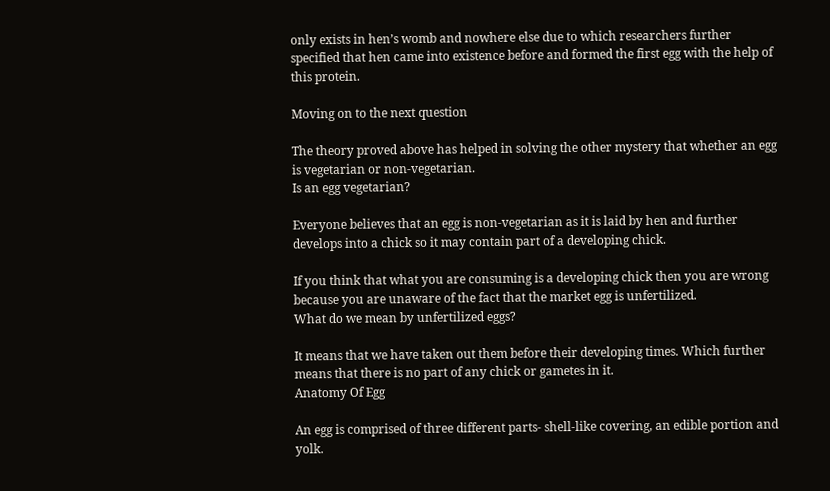only exists in hen’s womb and nowhere else due to which researchers further specified that hen came into existence before and formed the first egg with the help of this protein.

Moving on to the next question

The theory proved above has helped in solving the other mystery that whether an egg is vegetarian or non-vegetarian.
Is an egg vegetarian?

Everyone believes that an egg is non-vegetarian as it is laid by hen and further develops into a chick so it may contain part of a developing chick.

If you think that what you are consuming is a developing chick then you are wrong because you are unaware of the fact that the market egg is unfertilized.
What do we mean by unfertilized eggs?

It means that we have taken out them before their developing times. Which further means that there is no part of any chick or gametes in it.
Anatomy Of Egg

An egg is comprised of three different parts- shell-like covering, an edible portion and yolk.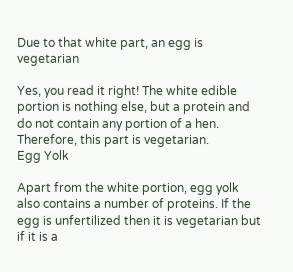Due to that white part, an egg is vegetarian

Yes, you read it right! The white edible portion is nothing else, but a protein and do not contain any portion of a hen. Therefore, this part is vegetarian.
Egg Yolk

Apart from the white portion, egg yolk also contains a number of proteins. If the egg is unfertilized then it is vegetarian but if it is a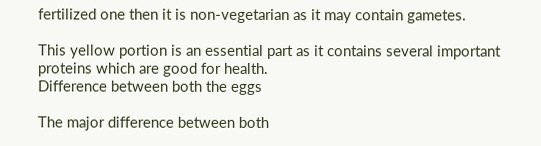fertilized one then it is non-vegetarian as it may contain gametes.

This yellow portion is an essential part as it contains several important proteins which are good for health.
Difference between both the eggs

The major difference between both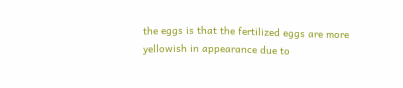the eggs is that the fertilized eggs are more yellowish in appearance due to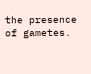the presence of gametes.